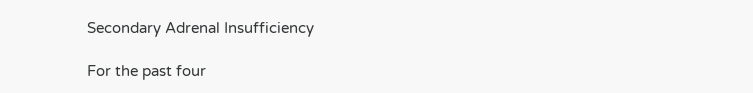Secondary Adrenal Insufficiency

For the past four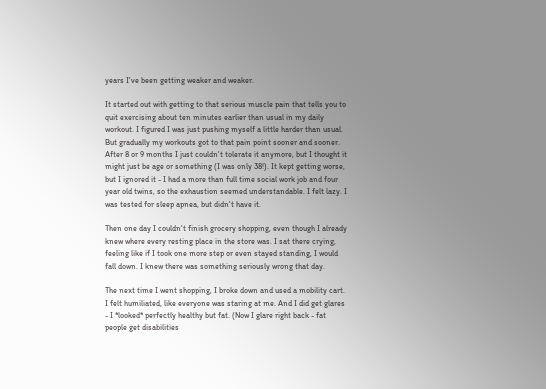years I've been getting weaker and weaker.

It started out with getting to that serious muscle pain that tells you to quit exercising about ten minutes earlier than usual in my daily workout. I figured I was just pushing myself a little harder than usual. But gradually my workouts got to that pain point sooner and sooner. After 8 or 9 months I just couldn't tolerate it anymore, but I thought it might just be age or something (I was only 38!). It kept getting worse, but I ignored it - I had a more than full time social work job and four year old twins, so the exhaustion seemed understandable. I felt lazy. I was tested for sleep apnea, but didn't have it.

Then one day I couldn't finish grocery shopping, even though I already knew where every resting place in the store was. I sat there crying, feeling like if I took one more step or even stayed standing, I would fall down. I knew there was something seriously wrong that day.

The next time I went shopping, I broke down and used a mobility cart. I felt humiliated, like everyone was staring at me. And I did get glares - I *looked* perfectly healthy but fat. (Now I glare right back - fat people get disabilities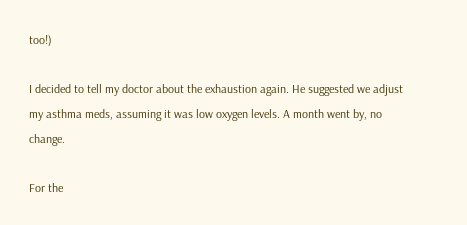too!)

I decided to tell my doctor about the exhaustion again. He suggested we adjust my asthma meds, assuming it was low oxygen levels. A month went by, no change.

For the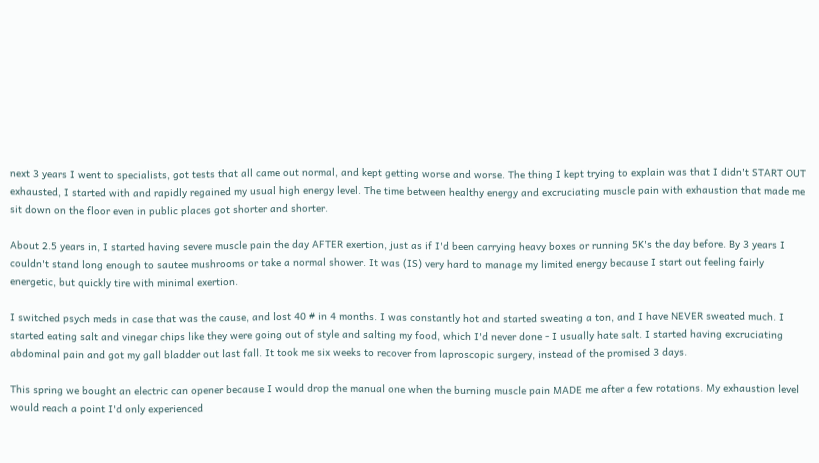next 3 years I went to specialists, got tests that all came out normal, and kept getting worse and worse. The thing I kept trying to explain was that I didn't START OUT exhausted, I started with and rapidly regained my usual high energy level. The time between healthy energy and excruciating muscle pain with exhaustion that made me sit down on the floor even in public places got shorter and shorter.

About 2.5 years in, I started having severe muscle pain the day AFTER exertion, just as if I'd been carrying heavy boxes or running 5K's the day before. By 3 years I couldn't stand long enough to sautee mushrooms or take a normal shower. It was (IS) very hard to manage my limited energy because I start out feeling fairly energetic, but quickly tire with minimal exertion.

I switched psych meds in case that was the cause, and lost 40 # in 4 months. I was constantly hot and started sweating a ton, and I have NEVER sweated much. I started eating salt and vinegar chips like they were going out of style and salting my food, which I'd never done - I usually hate salt. I started having excruciating abdominal pain and got my gall bladder out last fall. It took me six weeks to recover from laproscopic surgery, instead of the promised 3 days.

This spring we bought an electric can opener because I would drop the manual one when the burning muscle pain MADE me after a few rotations. My exhaustion level would reach a point I'd only experienced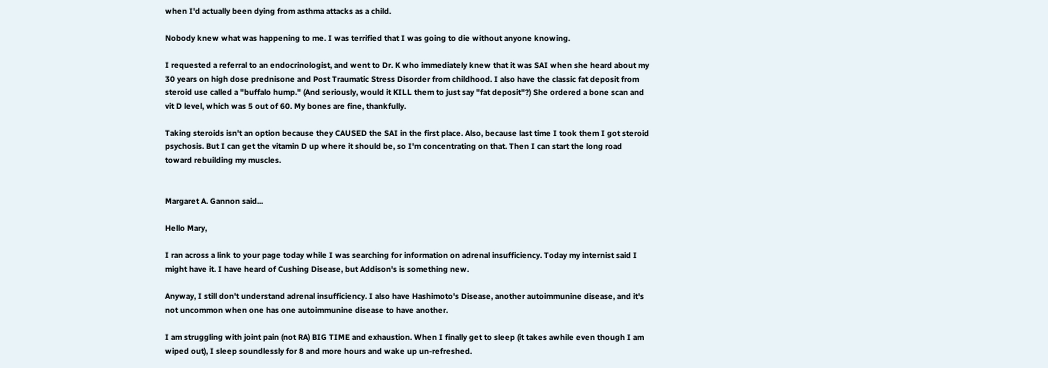when I'd actually been dying from asthma attacks as a child.

Nobody knew what was happening to me. I was terrified that I was going to die without anyone knowing.

I requested a referral to an endocrinologist, and went to Dr. K who immediately knew that it was SAI when she heard about my 30 years on high dose prednisone and Post Traumatic Stress Disorder from childhood. I also have the classic fat deposit from steroid use called a "buffalo hump." (And seriously, would it KILL them to just say "fat deposit"?) She ordered a bone scan and vit D level, which was 5 out of 60. My bones are fine, thankfully.

Taking steroids isn't an option because they CAUSED the SAI in the first place. Also, because last time I took them I got steroid psychosis. But I can get the vitamin D up where it should be, so I'm concentrating on that. Then I can start the long road toward rebuilding my muscles.


Margaret A. Gannon said...

Hello Mary,

I ran across a link to your page today while I was searching for information on adrenal insufficiency. Today my internist said I might have it. I have heard of Cushing Disease, but Addison's is something new.

Anyway, I still don't understand adrenal insufficiency. I also have Hashimoto's Disease, another autoimmunine disease, and it's not uncommon when one has one autoimmunine disease to have another.

I am struggling with joint pain (not RA) BIG TIME and exhaustion. When I finally get to sleep (it takes awhile even though I am wiped out), I sleep soundlessly for 8 and more hours and wake up un-refreshed.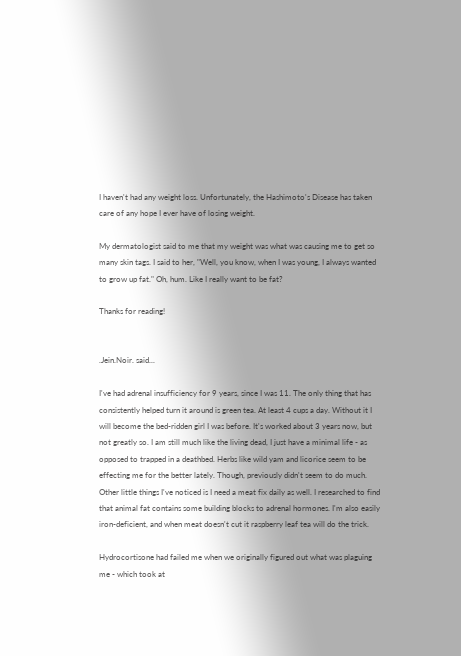I haven't had any weight loss. Unfortunately, the Hashimoto's Disease has taken care of any hope I ever have of losing weight.

My dermatologist said to me that my weight was what was causing me to get so many skin tags. I said to her, "Well, you know, when I was young, I always wanted to grow up fat." Oh, hum. Like I really want to be fat?

Thanks for reading!


.Jein.Noir. said...

I've had adrenal insufficiency for 9 years, since I was 11. The only thing that has consistently helped turn it around is green tea. At least 4 cups a day. Without it I will become the bed-ridden girl I was before. It's worked about 3 years now, but not greatly so. I am still much like the living dead, I just have a minimal life - as opposed to trapped in a deathbed. Herbs like wild yam and licorice seem to be effecting me for the better lately. Though, previously didn't seem to do much. Other little things I've noticed is I need a meat fix daily as well. I researched to find that animal fat contains some building blocks to adrenal hormones. I'm also easily iron-deficient, and when meat doesn't cut it raspberry leaf tea will do the trick.

Hydrocortisone had failed me when we originally figured out what was plaguing me - which took at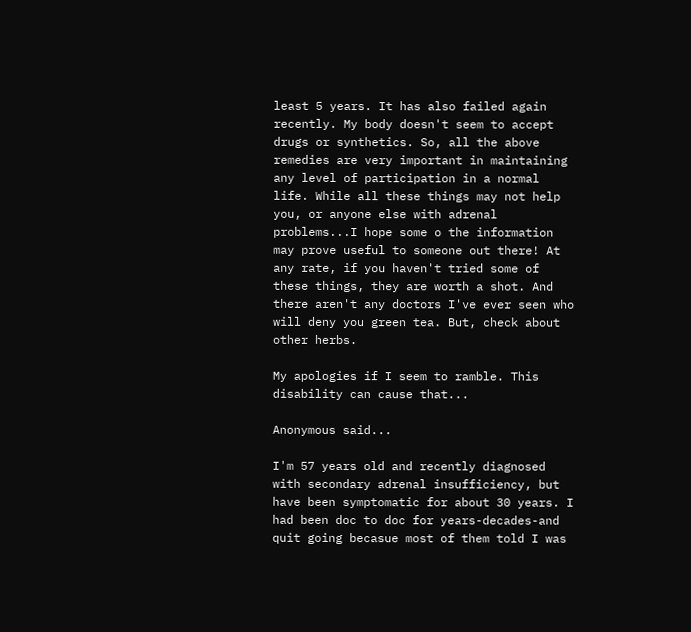least 5 years. It has also failed again recently. My body doesn't seem to accept drugs or synthetics. So, all the above remedies are very important in maintaining any level of participation in a normal life. While all these things may not help you, or anyone else with adrenal problems...I hope some o the information may prove useful to someone out there! At any rate, if you haven't tried some of these things, they are worth a shot. And there aren't any doctors I've ever seen who will deny you green tea. But, check about other herbs.

My apologies if I seem to ramble. This disability can cause that...

Anonymous said...

I'm 57 years old and recently diagnosed with secondary adrenal insufficiency, but have been symptomatic for about 30 years. I had been doc to doc for years-decades-and quit going becasue most of them told I was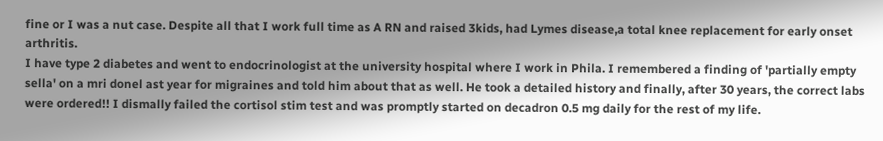fine or I was a nut case. Despite all that I work full time as A RN and raised 3kids, had Lymes disease,a total knee replacement for early onset arthritis.
I have type 2 diabetes and went to endocrinologist at the university hospital where I work in Phila. I remembered a finding of 'partially empty sella' on a mri donel ast year for migraines and told him about that as well. He took a detailed history and finally, after 30 years, the correct labs were ordered!! I dismally failed the cortisol stim test and was promptly started on decadron 0.5 mg daily for the rest of my life.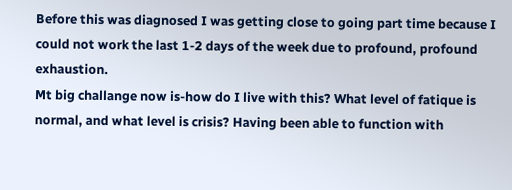Before this was diagnosed I was getting close to going part time because I could not work the last 1-2 days of the week due to profound, profound exhaustion.
Mt big challange now is-how do I live with this? What level of fatique is normal, and what level is crisis? Having been able to function with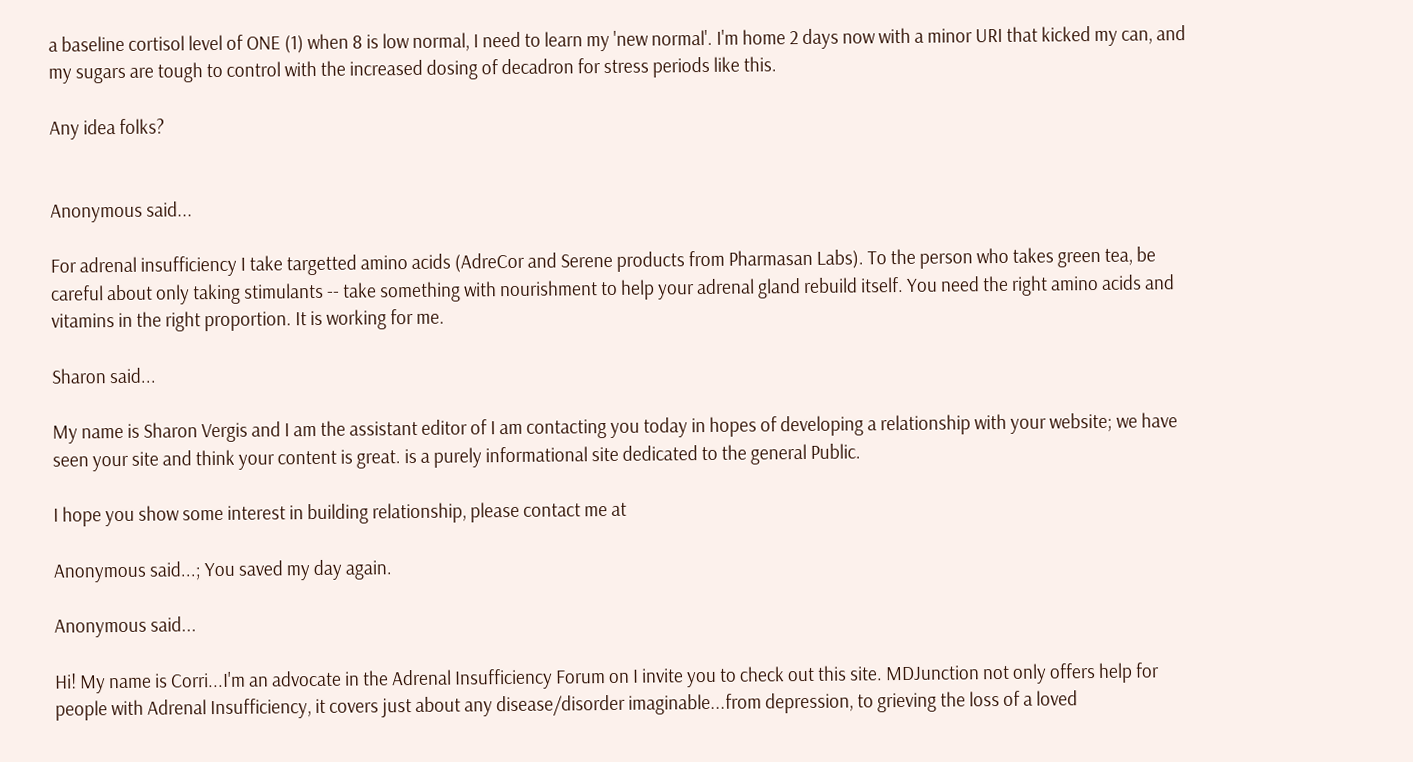a baseline cortisol level of ONE (1) when 8 is low normal, I need to learn my 'new normal'. I'm home 2 days now with a minor URI that kicked my can, and my sugars are tough to control with the increased dosing of decadron for stress periods like this.

Any idea folks?


Anonymous said...

For adrenal insufficiency I take targetted amino acids (AdreCor and Serene products from Pharmasan Labs). To the person who takes green tea, be careful about only taking stimulants -- take something with nourishment to help your adrenal gland rebuild itself. You need the right amino acids and vitamins in the right proportion. It is working for me.

Sharon said...

My name is Sharon Vergis and I am the assistant editor of I am contacting you today in hopes of developing a relationship with your website; we have seen your site and think your content is great. is a purely informational site dedicated to the general Public.

I hope you show some interest in building relationship, please contact me at

Anonymous said...; You saved my day again.

Anonymous said...

Hi! My name is Corri...I'm an advocate in the Adrenal Insufficiency Forum on I invite you to check out this site. MDJunction not only offers help for people with Adrenal Insufficiency, it covers just about any disease/disorder imaginable...from depression, to grieving the loss of a loved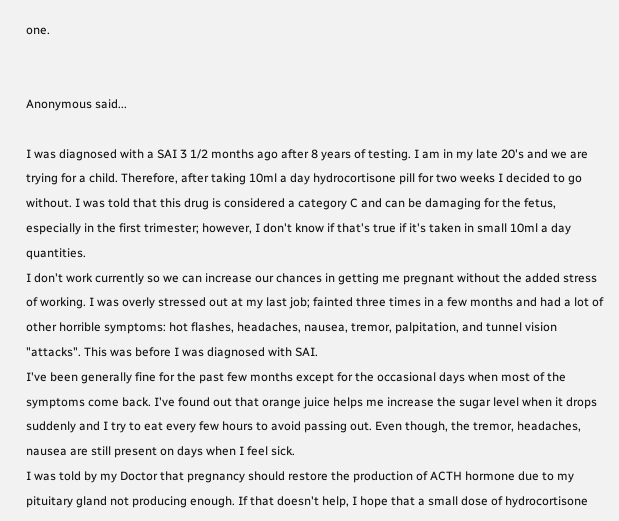one.


Anonymous said...

I was diagnosed with a SAI 3 1/2 months ago after 8 years of testing. I am in my late 20's and we are trying for a child. Therefore, after taking 10ml a day hydrocortisone pill for two weeks I decided to go without. I was told that this drug is considered a category C and can be damaging for the fetus, especially in the first trimester; however, I don't know if that's true if it's taken in small 10ml a day quantities.
I don't work currently so we can increase our chances in getting me pregnant without the added stress of working. I was overly stressed out at my last job; fainted three times in a few months and had a lot of other horrible symptoms: hot flashes, headaches, nausea, tremor, palpitation, and tunnel vision "attacks". This was before I was diagnosed with SAI.
I've been generally fine for the past few months except for the occasional days when most of the symptoms come back. I've found out that orange juice helps me increase the sugar level when it drops suddenly and I try to eat every few hours to avoid passing out. Even though, the tremor, headaches, nausea are still present on days when I feel sick.
I was told by my Doctor that pregnancy should restore the production of ACTH hormone due to my pituitary gland not producing enough. If that doesn't help, I hope that a small dose of hydrocortisone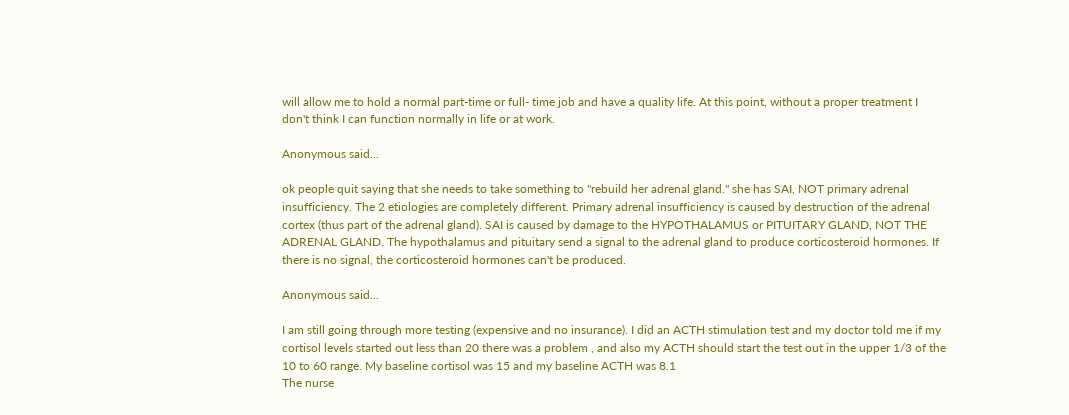will allow me to hold a normal part-time or full- time job and have a quality life. At this point, without a proper treatment I don't think I can function normally in life or at work.

Anonymous said...

ok people quit saying that she needs to take something to "rebuild her adrenal gland." she has SAI, NOT primary adrenal insufficiency. The 2 etiologies are completely different. Primary adrenal insufficiency is caused by destruction of the adrenal cortex (thus part of the adrenal gland). SAI is caused by damage to the HYPOTHALAMUS or PITUITARY GLAND, NOT THE ADRENAL GLAND. The hypothalamus and pituitary send a signal to the adrenal gland to produce corticosteroid hormones. If there is no signal, the corticosteroid hormones can't be produced.

Anonymous said...

I am still going through more testing (expensive and no insurance). I did an ACTH stimulation test and my doctor told me if my cortisol levels started out less than 20 there was a problem , and also my ACTH should start the test out in the upper 1/3 of the 10 to 60 range. My baseline cortisol was 15 and my baseline ACTH was 8.1
The nurse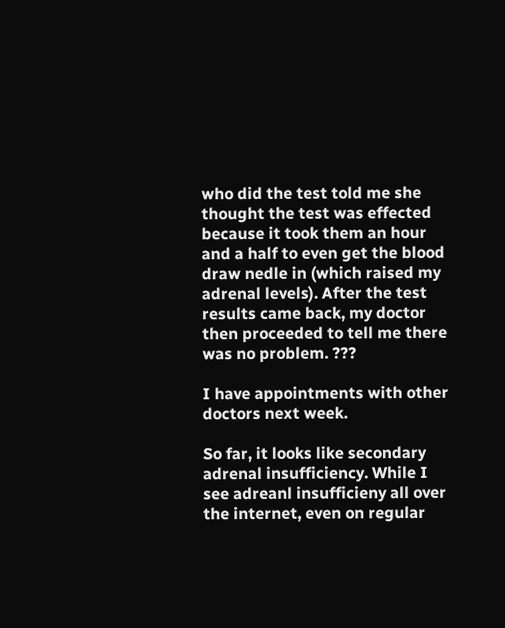who did the test told me she thought the test was effected because it took them an hour and a half to even get the blood draw nedle in (which raised my adrenal levels). After the test results came back, my doctor then proceeded to tell me there was no problem. ???

I have appointments with other doctors next week.

So far, it looks like secondary adrenal insufficiency. While I see adreanl insufficieny all over the internet, even on regular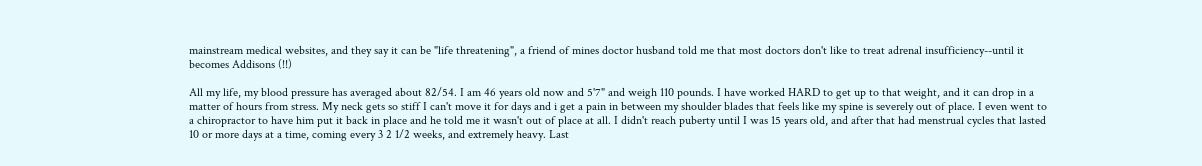mainstream medical websites, and they say it can be "life threatening", a friend of mines doctor husband told me that most doctors don't like to treat adrenal insufficiency--until it becomes Addisons (!!)

All my life, my blood pressure has averaged about 82/54. I am 46 years old now and 5'7" and weigh 110 pounds. I have worked HARD to get up to that weight, and it can drop in a matter of hours from stress. My neck gets so stiff I can't move it for days and i get a pain in between my shoulder blades that feels like my spine is severely out of place. I even went to a chiropractor to have him put it back in place and he told me it wasn't out of place at all. I didn't reach puberty until I was 15 years old, and after that had menstrual cycles that lasted 10 or more days at a time, coming every 3 2 1/2 weeks, and extremely heavy. Last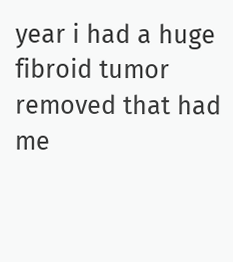year i had a huge fibroid tumor removed that had me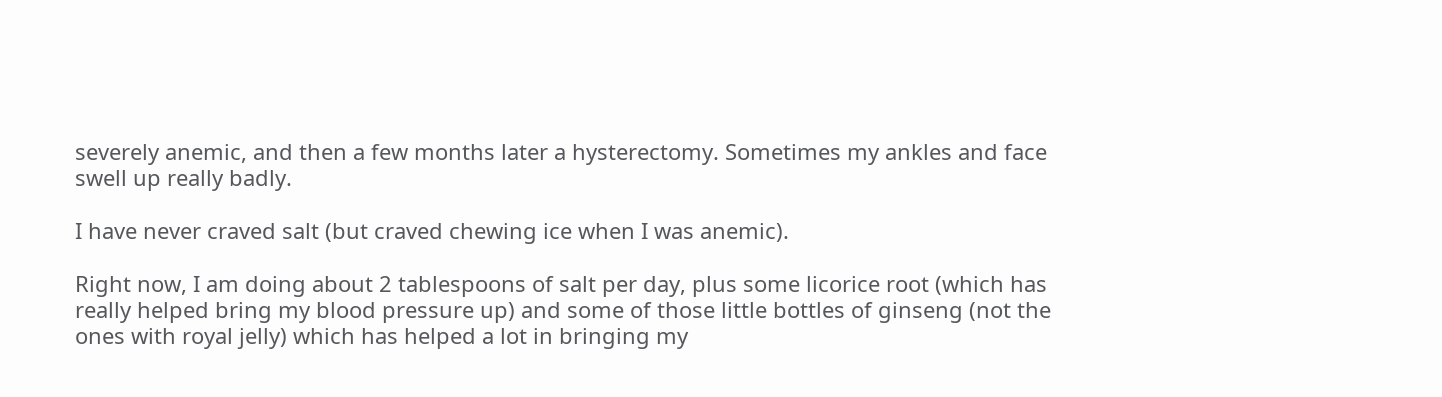severely anemic, and then a few months later a hysterectomy. Sometimes my ankles and face swell up really badly.

I have never craved salt (but craved chewing ice when I was anemic).

Right now, I am doing about 2 tablespoons of salt per day, plus some licorice root (which has really helped bring my blood pressure up) and some of those little bottles of ginseng (not the ones with royal jelly) which has helped a lot in bringing my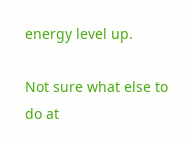energy level up.

Not sure what else to do at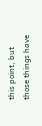this point, but those things have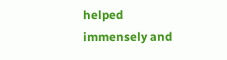helped immensely and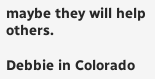maybe they will help others.

Debbie in Colorado